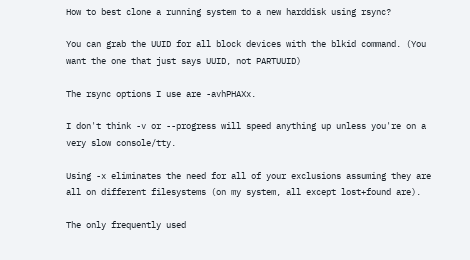How to best clone a running system to a new harddisk using rsync?

You can grab the UUID for all block devices with the blkid command. (You want the one that just says UUID, not PARTUUID)

The rsync options I use are -avhPHAXx.

I don't think -v or --progress will speed anything up unless you're on a very slow console/tty.

Using -x eliminates the need for all of your exclusions assuming they are all on different filesystems (on my system, all except lost+found are).

The only frequently used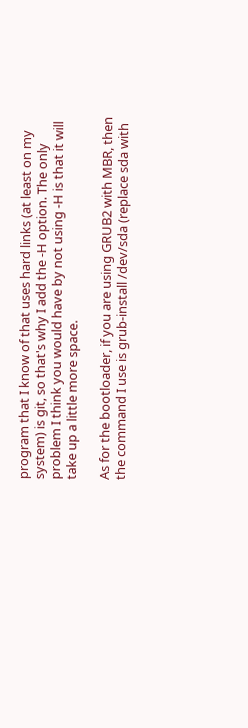program that I know of that uses hard links (at least on my system) is git, so that's why I add the -H option. The only problem I think you would have by not using -H is that it will take up a little more space.

As for the bootloader, if you are using GRUB2 with MBR, then the command I use is grub-install /dev/sda (replace sda with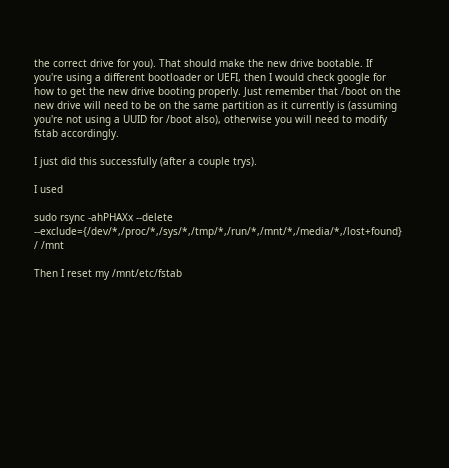the correct drive for you). That should make the new drive bootable. If you're using a different bootloader or UEFI, then I would check google for how to get the new drive booting properly. Just remember that /boot on the new drive will need to be on the same partition as it currently is (assuming you're not using a UUID for /boot also), otherwise you will need to modify fstab accordingly.

I just did this successfully (after a couple trys).

I used

sudo rsync -ahPHAXx --delete --exclude={/dev/*,/proc/*,/sys/*,/tmp/*,/run/*,/mnt/*,/media/*,/lost+found} / /mnt

Then I reset my /mnt/etc/fstab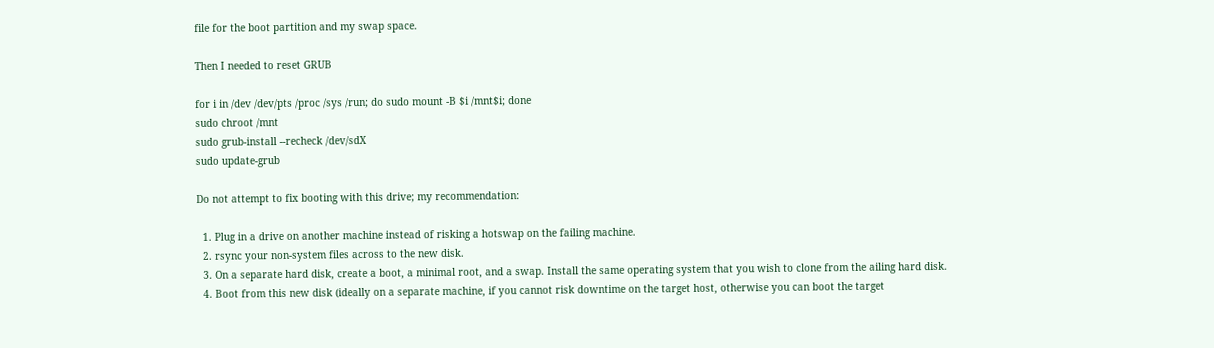file for the boot partition and my swap space.

Then I needed to reset GRUB

for i in /dev /dev/pts /proc /sys /run; do sudo mount -B $i /mnt$i; done
sudo chroot /mnt
sudo grub-install --recheck /dev/sdX
sudo update-grub

Do not attempt to fix booting with this drive; my recommendation:

  1. Plug in a drive on another machine instead of risking a hotswap on the failing machine.
  2. rsync your non-system files across to the new disk.
  3. On a separate hard disk, create a boot, a minimal root, and a swap. Install the same operating system that you wish to clone from the ailing hard disk.
  4. Boot from this new disk (ideally on a separate machine, if you cannot risk downtime on the target host, otherwise you can boot the target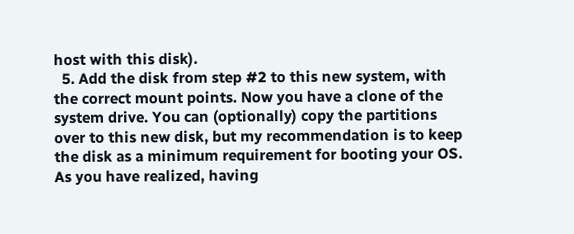host with this disk).
  5. Add the disk from step #2 to this new system, with the correct mount points. Now you have a clone of the system drive. You can (optionally) copy the partitions over to this new disk, but my recommendation is to keep the disk as a minimum requirement for booting your OS. As you have realized, having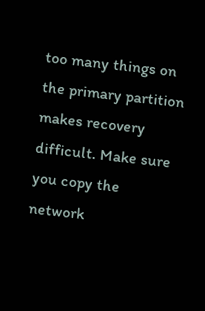too many things on the primary partition makes recovery difficult. Make sure you copy the network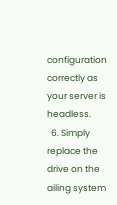configuration correctly as your server is headless.
  6. Simply replace the drive on the ailing system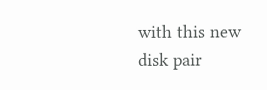with this new disk pair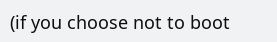(if you choose not to boot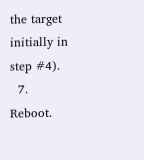the target initially in step #4).
  7. Reboot.